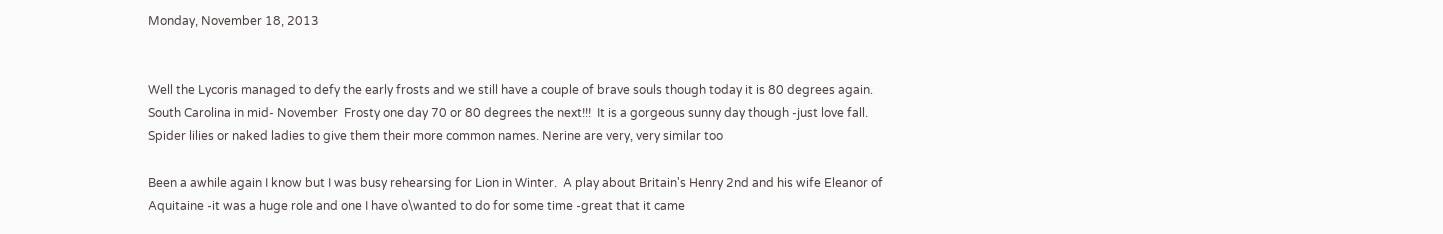Monday, November 18, 2013


Well the Lycoris managed to defy the early frosts and we still have a couple of brave souls though today it is 80 degrees again.  South Carolina in mid- November  Frosty one day 70 or 80 degrees the next!!!  It is a gorgeous sunny day though -just love fall.
Spider lilies or naked ladies to give them their more common names. Nerine are very, very similar too

Been a awhile again I know but I was busy rehearsing for Lion in Winter.  A play about Britain's Henry 2nd and his wife Eleanor of Aquitaine -it was a huge role and one I have o\wanted to do for some time -great that it came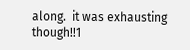along.  it was exhausting though!!1